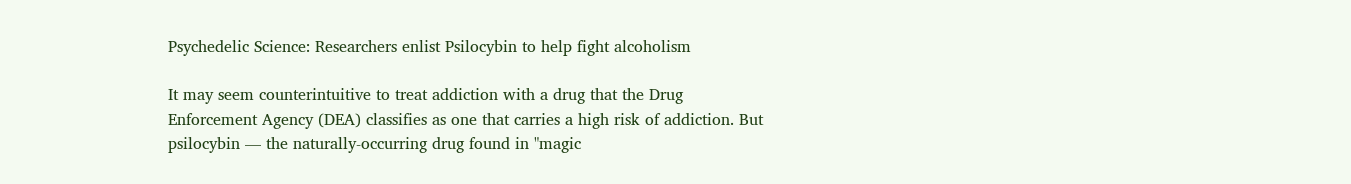Psychedelic Science: Researchers enlist Psilocybin to help fight alcoholism

It may seem counterintuitive to treat addiction with a drug that the Drug Enforcement Agency (DEA) classifies as one that carries a high risk of addiction. But psilocybin — the naturally-occurring drug found in "magic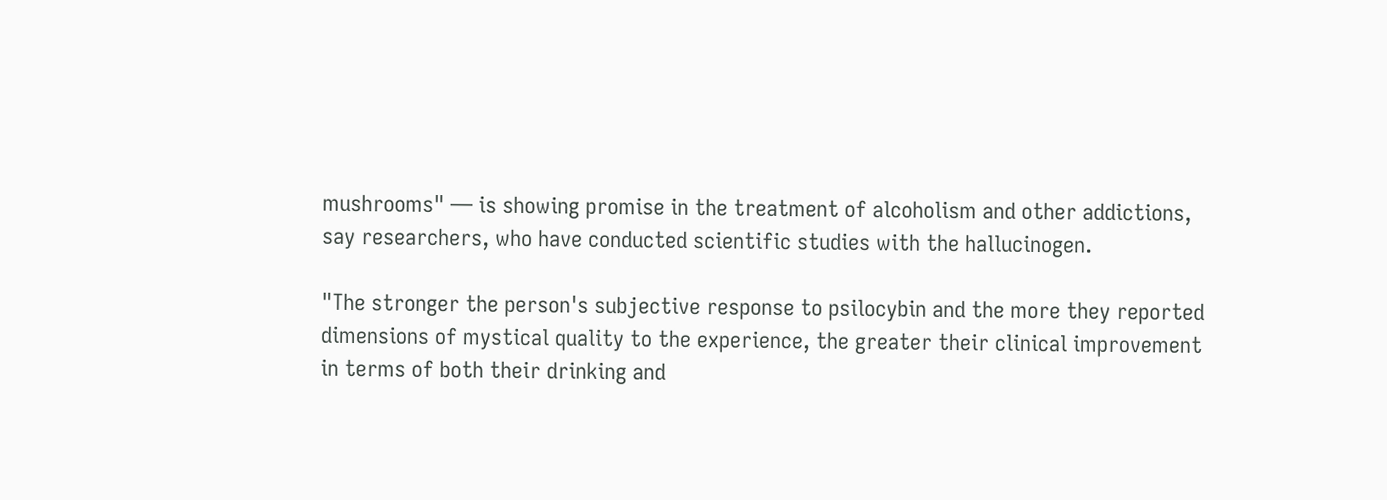mushrooms" — is showing promise in the treatment of alcoholism and other addictions, say researchers, who have conducted scientific studies with the hallucinogen.

"The stronger the person's subjective response to psilocybin and the more they reported dimensions of mystical quality to the experience, the greater their clinical improvement in terms of both their drinking and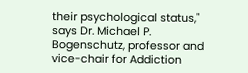their psychological status," says Dr. Michael P. Bogenschutz, professor and vice-chair for Addiction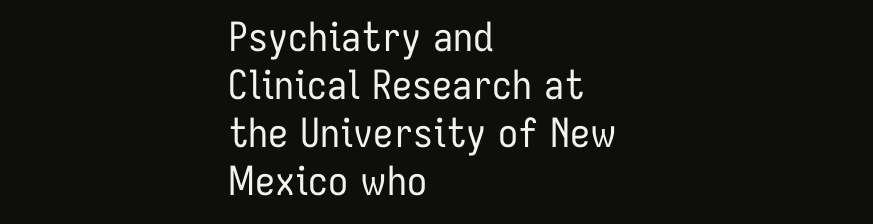Psychiatry and Clinical Research at the University of New Mexico who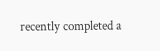recently completed a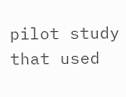pilot study that used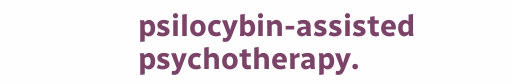psilocybin-assisted psychotherapy.